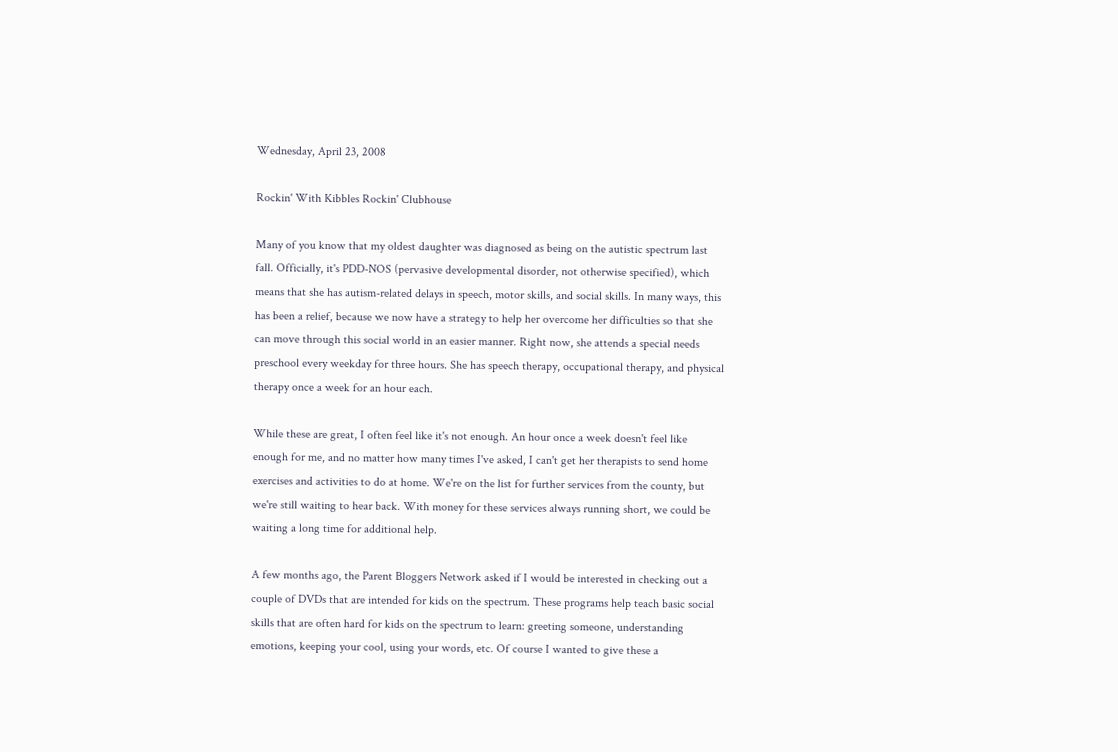Wednesday, April 23, 2008

Rockin' With Kibbles Rockin' Clubhouse

Many of you know that my oldest daughter was diagnosed as being on the autistic spectrum last fall. Officially, it's PDD-NOS (pervasive developmental disorder, not otherwise specified), which means that she has autism-related delays in speech, motor skills, and social skills. In many ways, this has been a relief, because we now have a strategy to help her overcome her difficulties so that she can move through this social world in an easier manner. Right now, she attends a special needs preschool every weekday for three hours. She has speech therapy, occupational therapy, and physical therapy once a week for an hour each.

While these are great, I often feel like it's not enough. An hour once a week doesn't feel like enough for me, and no matter how many times I've asked, I can't get her therapists to send home exercises and activities to do at home. We're on the list for further services from the county, but we're still waiting to hear back. With money for these services always running short, we could be waiting a long time for additional help.

A few months ago, the Parent Bloggers Network asked if I would be interested in checking out a couple of DVDs that are intended for kids on the spectrum. These programs help teach basic social skills that are often hard for kids on the spectrum to learn: greeting someone, understanding emotions, keeping your cool, using your words, etc. Of course I wanted to give these a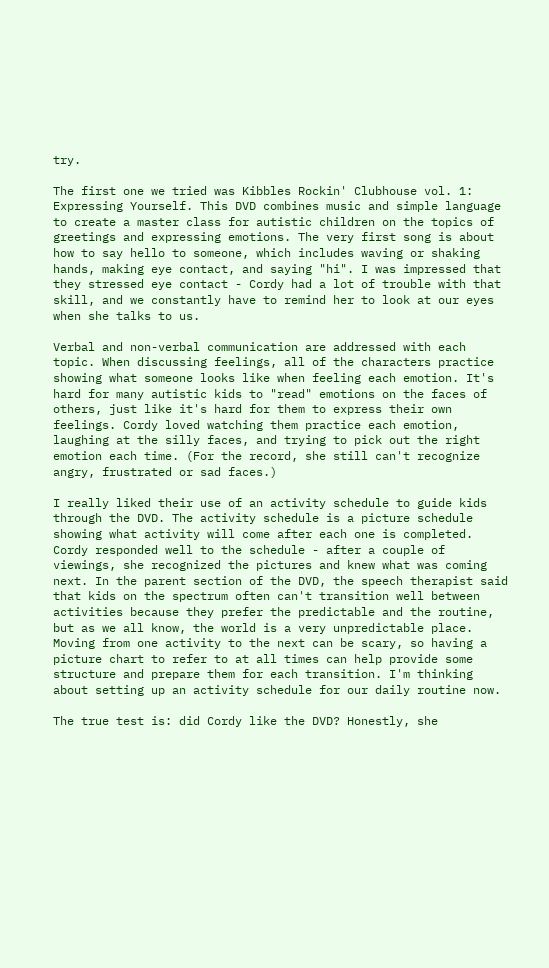try.

The first one we tried was Kibbles Rockin' Clubhouse vol. 1: Expressing Yourself. This DVD combines music and simple language to create a master class for autistic children on the topics of greetings and expressing emotions. The very first song is about how to say hello to someone, which includes waving or shaking hands, making eye contact, and saying "hi". I was impressed that they stressed eye contact - Cordy had a lot of trouble with that skill, and we constantly have to remind her to look at our eyes when she talks to us.

Verbal and non-verbal communication are addressed with each topic. When discussing feelings, all of the characters practice showing what someone looks like when feeling each emotion. It's hard for many autistic kids to "read" emotions on the faces of others, just like it's hard for them to express their own feelings. Cordy loved watching them practice each emotion, laughing at the silly faces, and trying to pick out the right emotion each time. (For the record, she still can't recognize angry, frustrated or sad faces.)

I really liked their use of an activity schedule to guide kids through the DVD. The activity schedule is a picture schedule showing what activity will come after each one is completed. Cordy responded well to the schedule - after a couple of viewings, she recognized the pictures and knew what was coming next. In the parent section of the DVD, the speech therapist said that kids on the spectrum often can't transition well between activities because they prefer the predictable and the routine, but as we all know, the world is a very unpredictable place. Moving from one activity to the next can be scary, so having a picture chart to refer to at all times can help provide some structure and prepare them for each transition. I'm thinking about setting up an activity schedule for our daily routine now.

The true test is: did Cordy like the DVD? Honestly, she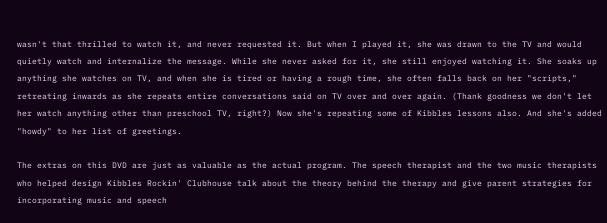wasn't that thrilled to watch it, and never requested it. But when I played it, she was drawn to the TV and would quietly watch and internalize the message. While she never asked for it, she still enjoyed watching it. She soaks up anything she watches on TV, and when she is tired or having a rough time, she often falls back on her "scripts," retreating inwards as she repeats entire conversations said on TV over and over again. (Thank goodness we don't let her watch anything other than preschool TV, right?) Now she's repeating some of Kibbles lessons also. And she's added "howdy" to her list of greetings.

The extras on this DVD are just as valuable as the actual program. The speech therapist and the two music therapists who helped design Kibbles Rockin' Clubhouse talk about the theory behind the therapy and give parent strategies for incorporating music and speech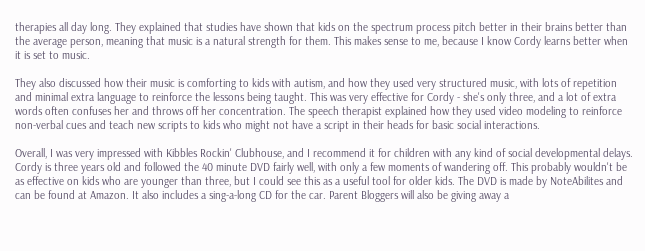therapies all day long. They explained that studies have shown that kids on the spectrum process pitch better in their brains better than the average person, meaning that music is a natural strength for them. This makes sense to me, because I know Cordy learns better when it is set to music.

They also discussed how their music is comforting to kids with autism, and how they used very structured music, with lots of repetition and minimal extra language to reinforce the lessons being taught. This was very effective for Cordy - she's only three, and a lot of extra words often confuses her and throws off her concentration. The speech therapist explained how they used video modeling to reinforce non-verbal cues and teach new scripts to kids who might not have a script in their heads for basic social interactions.

Overall, I was very impressed with Kibbles Rockin' Clubhouse, and I recommend it for children with any kind of social developmental delays. Cordy is three years old and followed the 40 minute DVD fairly well, with only a few moments of wandering off. This probably wouldn't be as effective on kids who are younger than three, but I could see this as a useful tool for older kids. The DVD is made by NoteAbilites and can be found at Amazon. It also includes a sing-a-long CD for the car. Parent Bloggers will also be giving away a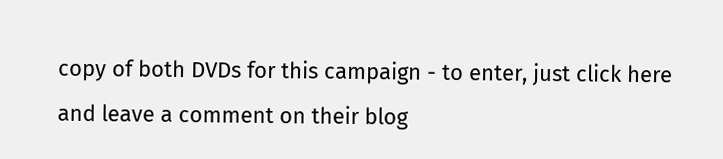copy of both DVDs for this campaign - to enter, just click here and leave a comment on their blog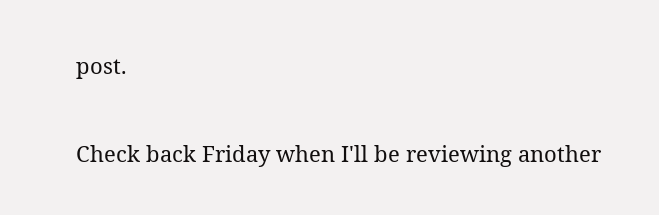post.

Check back Friday when I'll be reviewing another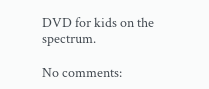DVD for kids on the spectrum.

No comments: